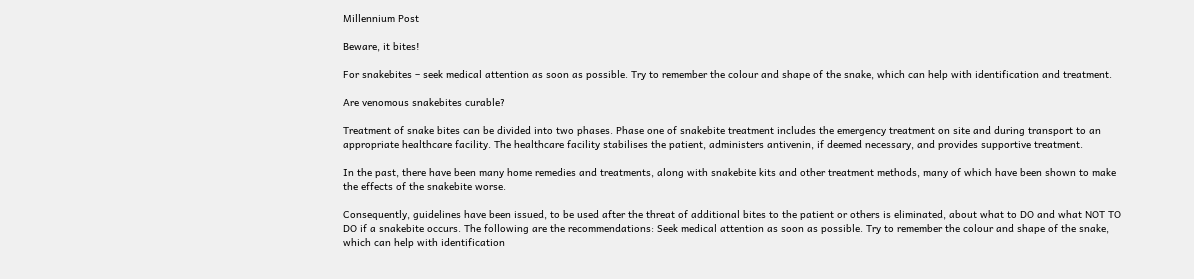Millennium Post

Beware, it bites!

For snakebites – seek medical attention as soon as possible. Try to remember the colour and shape of the snake, which can help with identification and treatment.

Are venomous snakebites curable?

Treatment of snake bites can be divided into two phases. Phase one of snakebite treatment includes the emergency treatment on site and during transport to an appropriate healthcare facility. The healthcare facility stabilises the patient, administers antivenin, if deemed necessary, and provides supportive treatment.

In the past, there have been many home remedies and treatments, along with snakebite kits and other treatment methods, many of which have been shown to make the effects of the snakebite worse.

Consequently, guidelines have been issued, to be used after the threat of additional bites to the patient or others is eliminated, about what to DO and what NOT TO DO if a snakebite occurs. The following are the recommendations: Seek medical attention as soon as possible. Try to remember the colour and shape of the snake, which can help with identification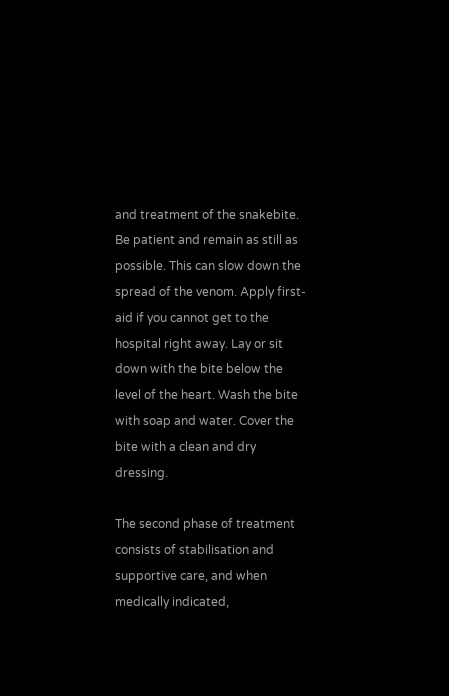and treatment of the snakebite. Be patient and remain as still as possible. This can slow down the spread of the venom. Apply first-aid if you cannot get to the hospital right away. Lay or sit down with the bite below the level of the heart. Wash the bite with soap and water. Cover the bite with a clean and dry dressing.

The second phase of treatment consists of stabilisation and supportive care, and when medically indicated,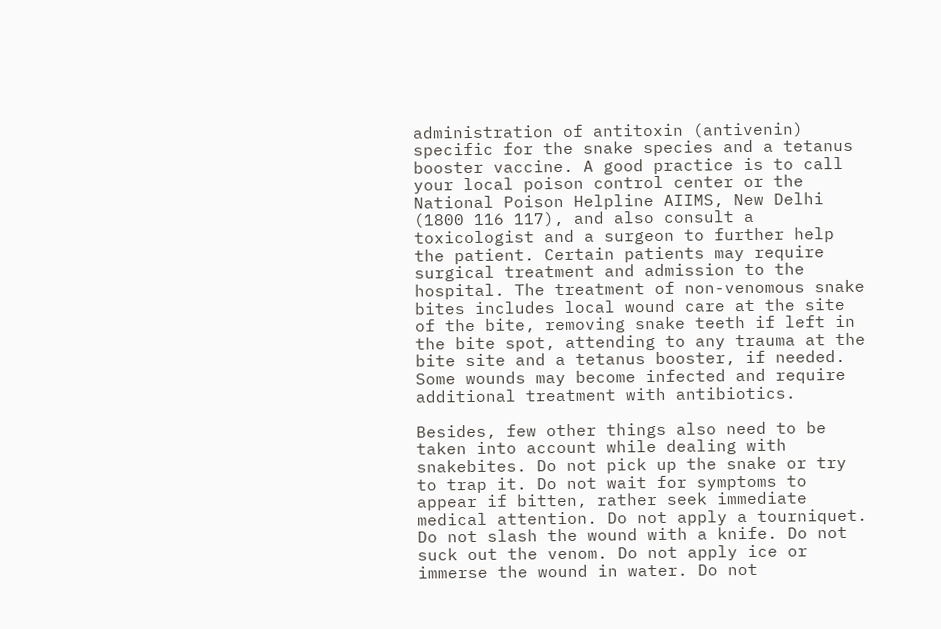administration of antitoxin (antivenin) specific for the snake species and a tetanus booster vaccine. A good practice is to call your local poison control center or the National Poison Helpline AIIMS, New Delhi (1800 116 117), and also consult a toxicologist and a surgeon to further help the patient. Certain patients may require surgical treatment and admission to the hospital. The treatment of non-venomous snake bites includes local wound care at the site of the bite, removing snake teeth if left in the bite spot, attending to any trauma at the bite site and a tetanus booster, if needed. Some wounds may become infected and require additional treatment with antibiotics.

Besides, few other things also need to be taken into account while dealing with snakebites. Do not pick up the snake or try to trap it. Do not wait for symptoms to appear if bitten, rather seek immediate medical attention. Do not apply a tourniquet. Do not slash the wound with a knife. Do not suck out the venom. Do not apply ice or immerse the wound in water. Do not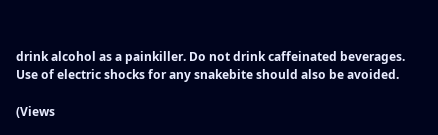drink alcohol as a painkiller. Do not drink caffeinated beverages. Use of electric shocks for any snakebite should also be avoided.

(Views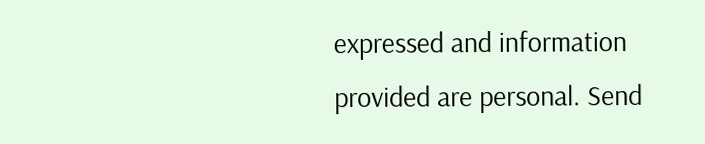expressed and information provided are personal. Send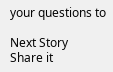your questions to

Next Story
Share it